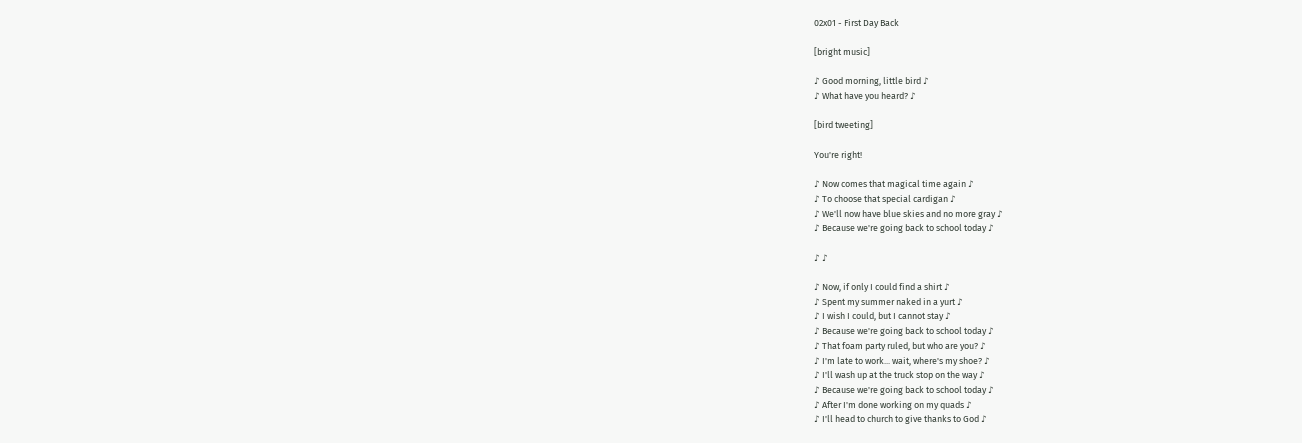02x01 - First Day Back

[bright music]

♪ Good morning, little bird ♪
♪ What have you heard? ♪

[bird tweeting]

You're right!

♪ Now comes that magical time again ♪
♪ To choose that special cardigan ♪
♪ We'll now have blue skies and no more gray ♪
♪ Because we're going back to school today ♪

♪ ♪

♪ Now, if only I could find a shirt ♪
♪ Spent my summer naked in a yurt ♪
♪ I wish I could, but I cannot stay ♪
♪ Because we're going back to school today ♪
♪ That foam party ruled, but who are you? ♪
♪ I'm late to work... wait, where's my shoe? ♪
♪ I'll wash up at the truck stop on the way ♪
♪ Because we're going back to school today ♪
♪ After I'm done working on my quads ♪
♪ I'll head to church to give thanks to God ♪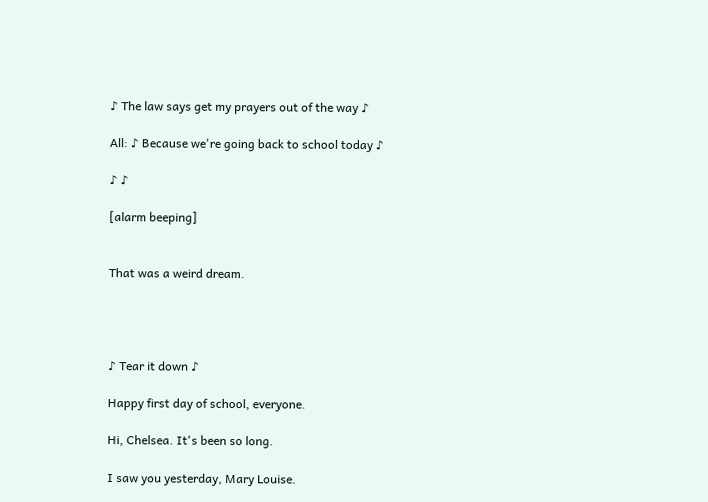♪ The law says get my prayers out of the way ♪

All: ♪ Because we're going back to school today ♪

♪ ♪

[alarm beeping]


That was a weird dream.




♪ Tear it down ♪

Happy first day of school, everyone.

Hi, Chelsea. It's been so long.

I saw you yesterday, Mary Louise.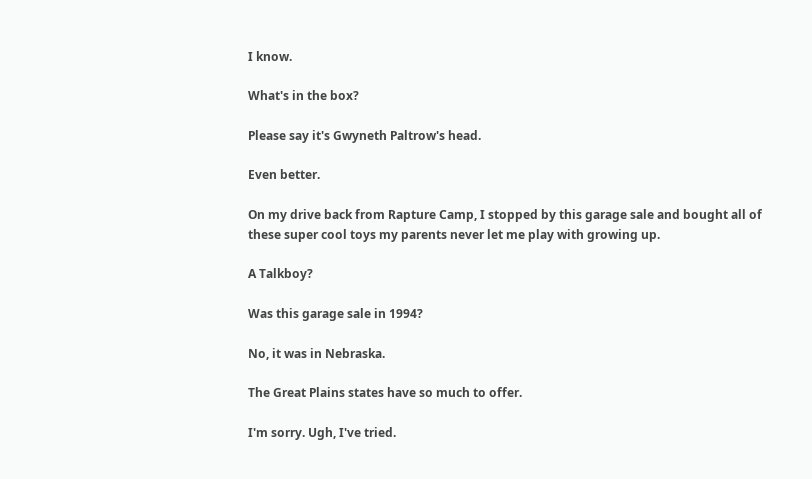I know.

What's in the box?

Please say it's Gwyneth Paltrow's head.

Even better.

On my drive back from Rapture Camp, I stopped by this garage sale and bought all of these super cool toys my parents never let me play with growing up.

A Talkboy?

Was this garage sale in 1994?

No, it was in Nebraska.

The Great Plains states have so much to offer.

I'm sorry. Ugh, I've tried.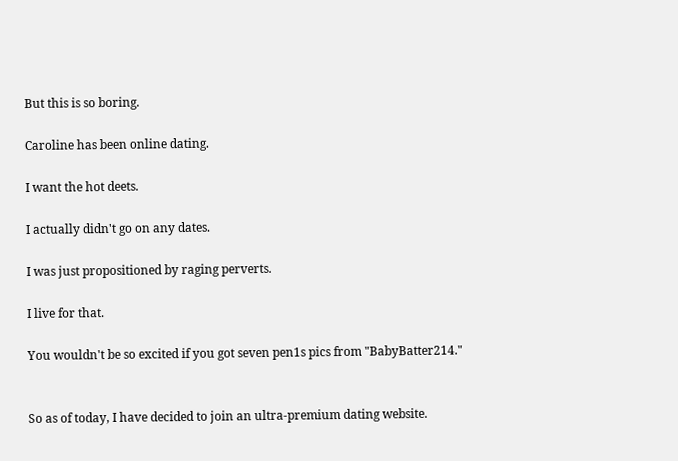But this is so boring.

Caroline has been online dating.

I want the hot deets.

I actually didn't go on any dates.

I was just propositioned by raging perverts.

I live for that.

You wouldn't be so excited if you got seven pen1s pics from "BabyBatter214."


So as of today, I have decided to join an ultra-premium dating website.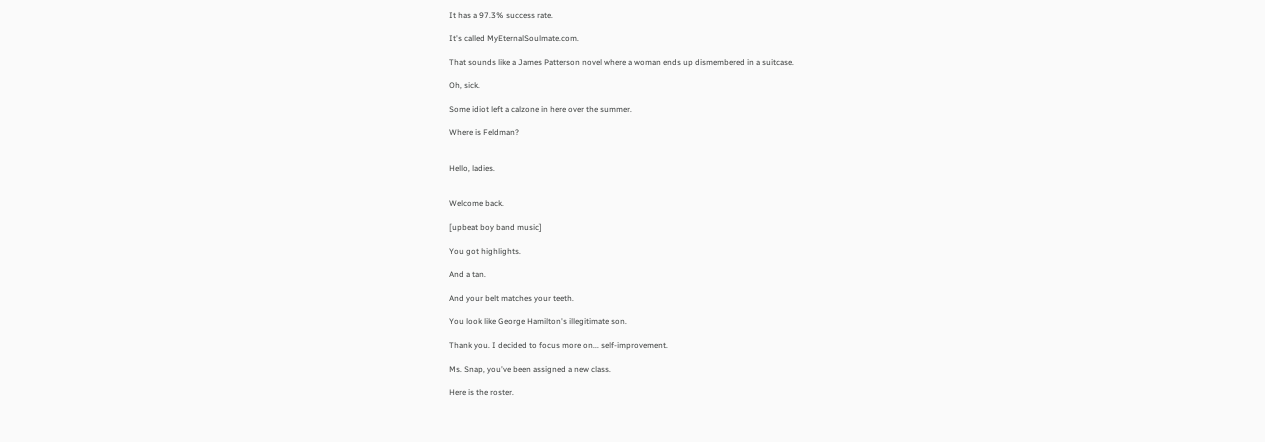It has a 97.3% success rate.

It's called MyEternalSoulmate.com.

That sounds like a James Patterson novel where a woman ends up dismembered in a suitcase.

Oh, sick.

Some idiot left a calzone in here over the summer.

Where is Feldman?


Hello, ladies.


Welcome back.

[upbeat boy band music]

You got highlights.

And a tan.

And your belt matches your teeth.

You look like George Hamilton's illegitimate son.

Thank you. I decided to focus more on... self-improvement.

Ms. Snap, you've been assigned a new class.

Here is the roster.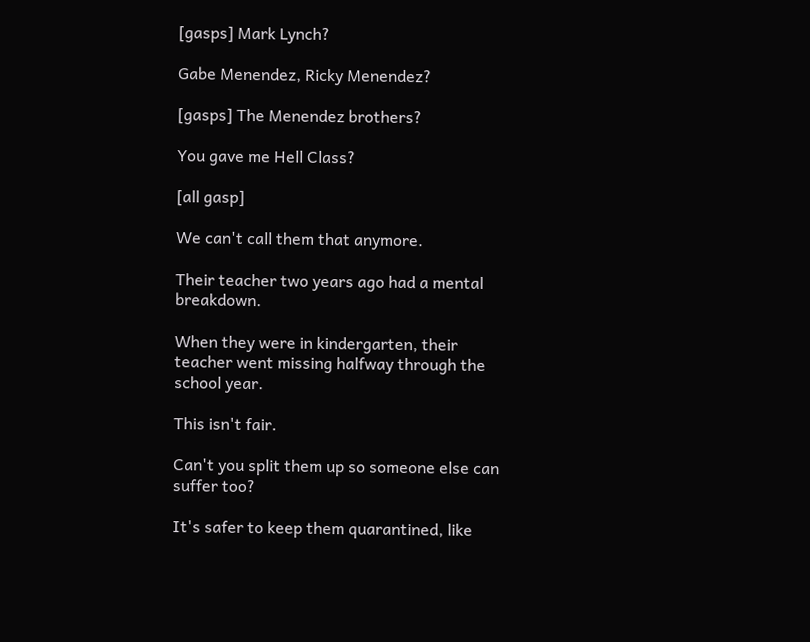[gasps] Mark Lynch?

Gabe Menendez, Ricky Menendez?

[gasps] The Menendez brothers?

You gave me Hell Class?

[all gasp]

We can't call them that anymore.

Their teacher two years ago had a mental breakdown.

When they were in kindergarten, their teacher went missing halfway through the school year.

This isn't fair.

Can't you split them up so someone else can suffer too?

It's safer to keep them quarantined, like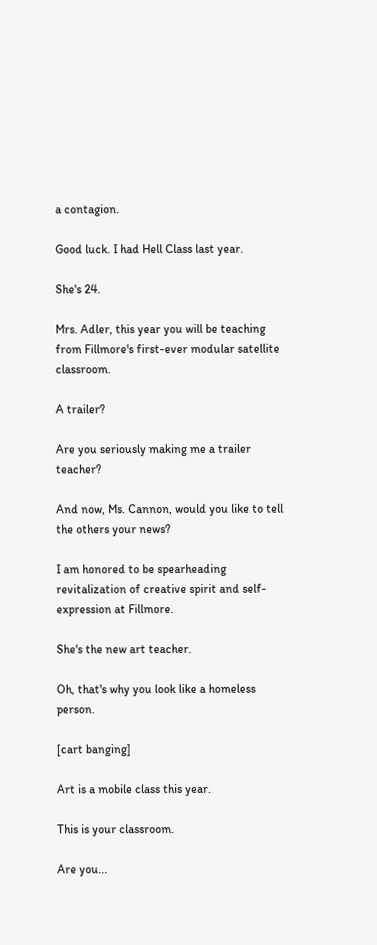a contagion.

Good luck. I had Hell Class last year.

She's 24.

Mrs. Adler, this year you will be teaching from Fillmore's first-ever modular satellite classroom.

A trailer?

Are you seriously making me a trailer teacher?

And now, Ms. Cannon, would you like to tell the others your news?

I am honored to be spearheading revitalization of creative spirit and self-expression at Fillmore.

She's the new art teacher.

Oh, that's why you look like a homeless person.

[cart banging]

Art is a mobile class this year.

This is your classroom.

Are you...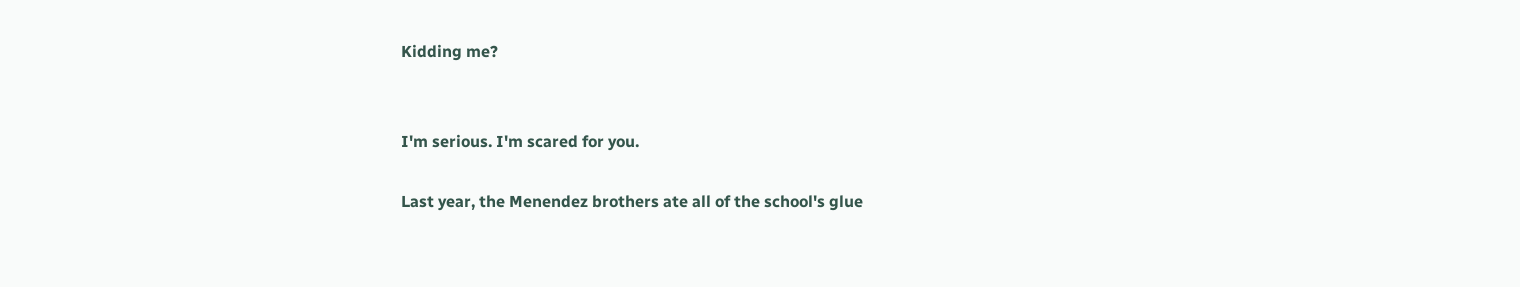Kidding me?


I'm serious. I'm scared for you.

Last year, the Menendez brothers ate all of the school's glue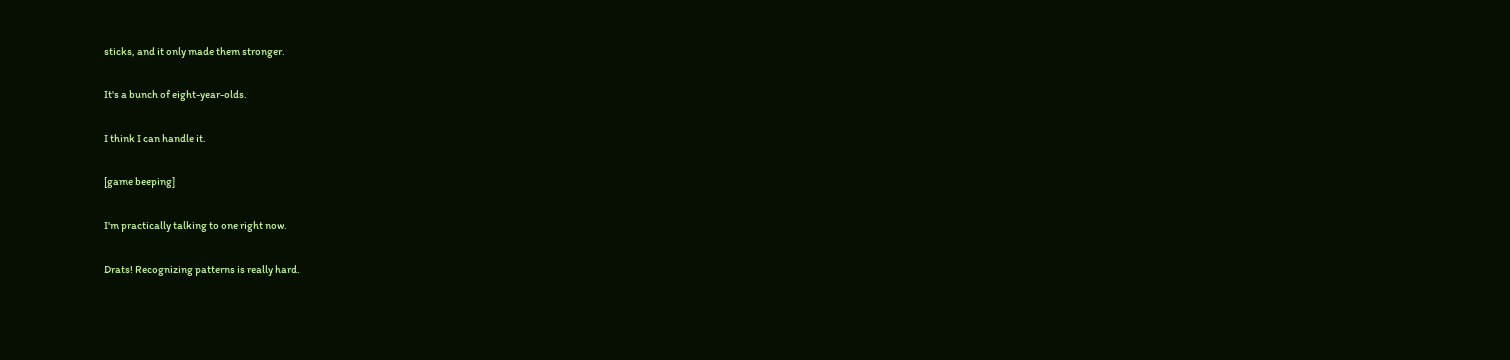sticks, and it only made them stronger.

It's a bunch of eight-year-olds.

I think I can handle it.

[game beeping]

I'm practically talking to one right now.

Drats! Recognizing patterns is really hard.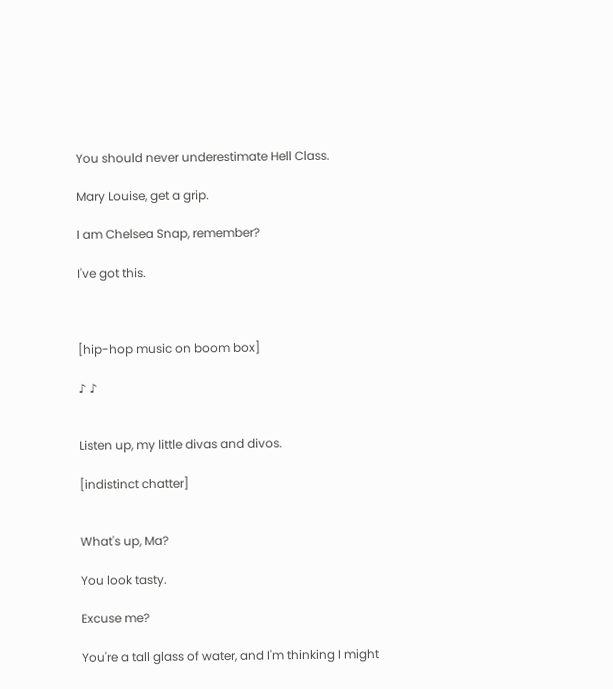You should never underestimate Hell Class.

Mary Louise, get a grip.

I am Chelsea Snap, remember?

I've got this.



[hip-hop music on boom box]

♪ ♪


Listen up, my little divas and divos.

[indistinct chatter]


What's up, Ma?

You look tasty.

Excuse me?

You're a tall glass of water, and I'm thinking I might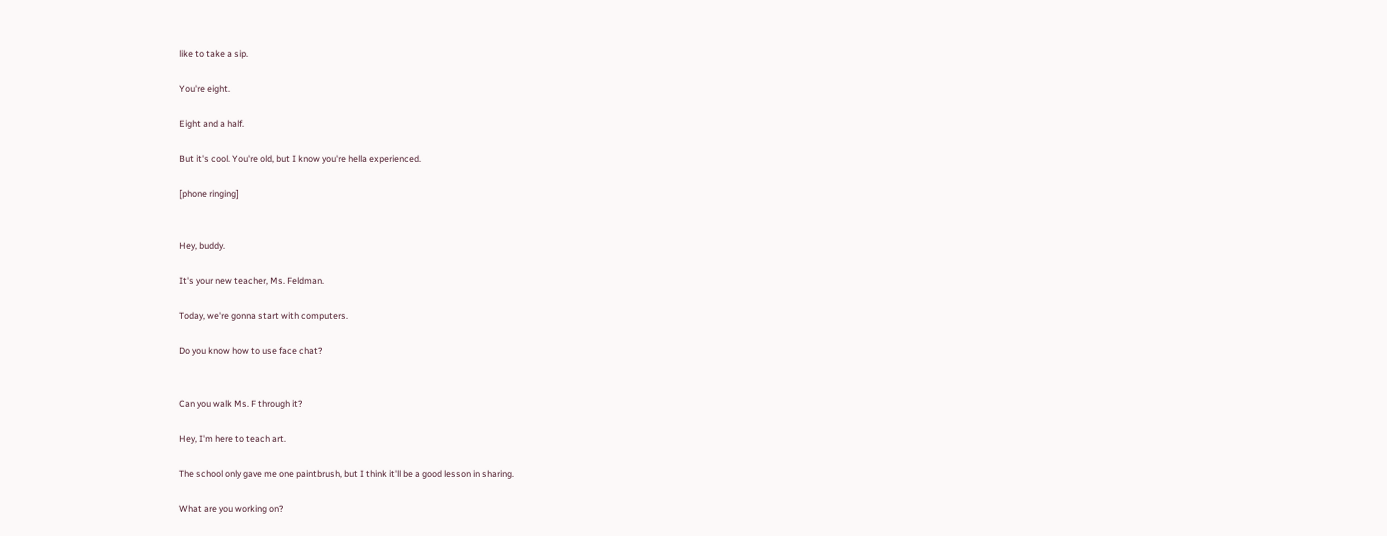like to take a sip.

You're eight.

Eight and a half.

But it's cool. You're old, but I know you're hella experienced.

[phone ringing]


Hey, buddy.

It's your new teacher, Ms. Feldman.

Today, we're gonna start with computers.

Do you know how to use face chat?


Can you walk Ms. F through it?

Hey, I'm here to teach art.

The school only gave me one paintbrush, but I think it'll be a good lesson in sharing.

What are you working on?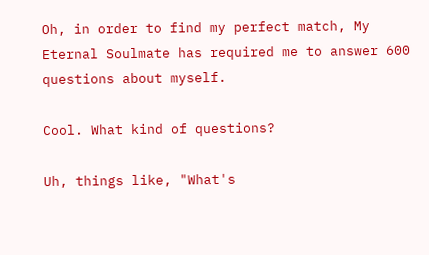Oh, in order to find my perfect match, My Eternal Soulmate has required me to answer 600 questions about myself.

Cool. What kind of questions?

Uh, things like, "What's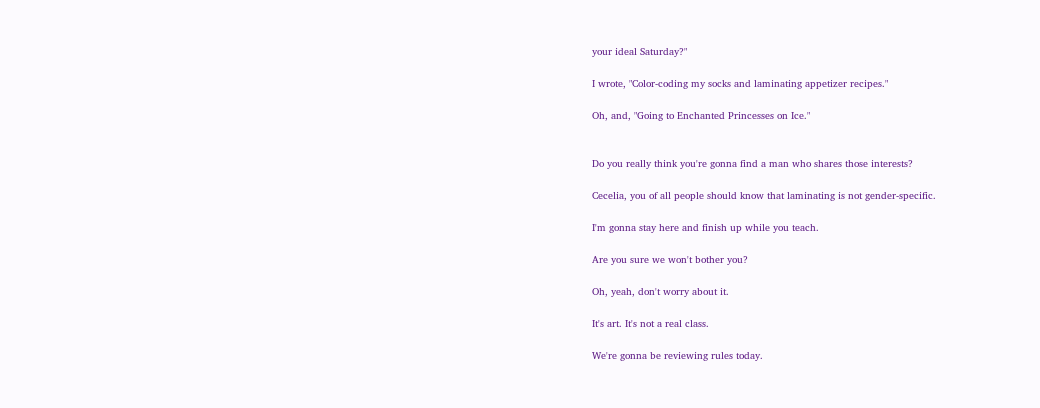your ideal Saturday?"

I wrote, "Color-coding my socks and laminating appetizer recipes."

Oh, and, "Going to Enchanted Princesses on Ice."


Do you really think you're gonna find a man who shares those interests?

Cecelia, you of all people should know that laminating is not gender-specific.

I'm gonna stay here and finish up while you teach.

Are you sure we won't bother you?

Oh, yeah, don't worry about it.

It's art. It's not a real class.

We're gonna be reviewing rules today.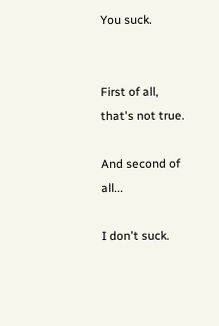You suck.


First of all, that's not true.

And second of all...

I don't suck.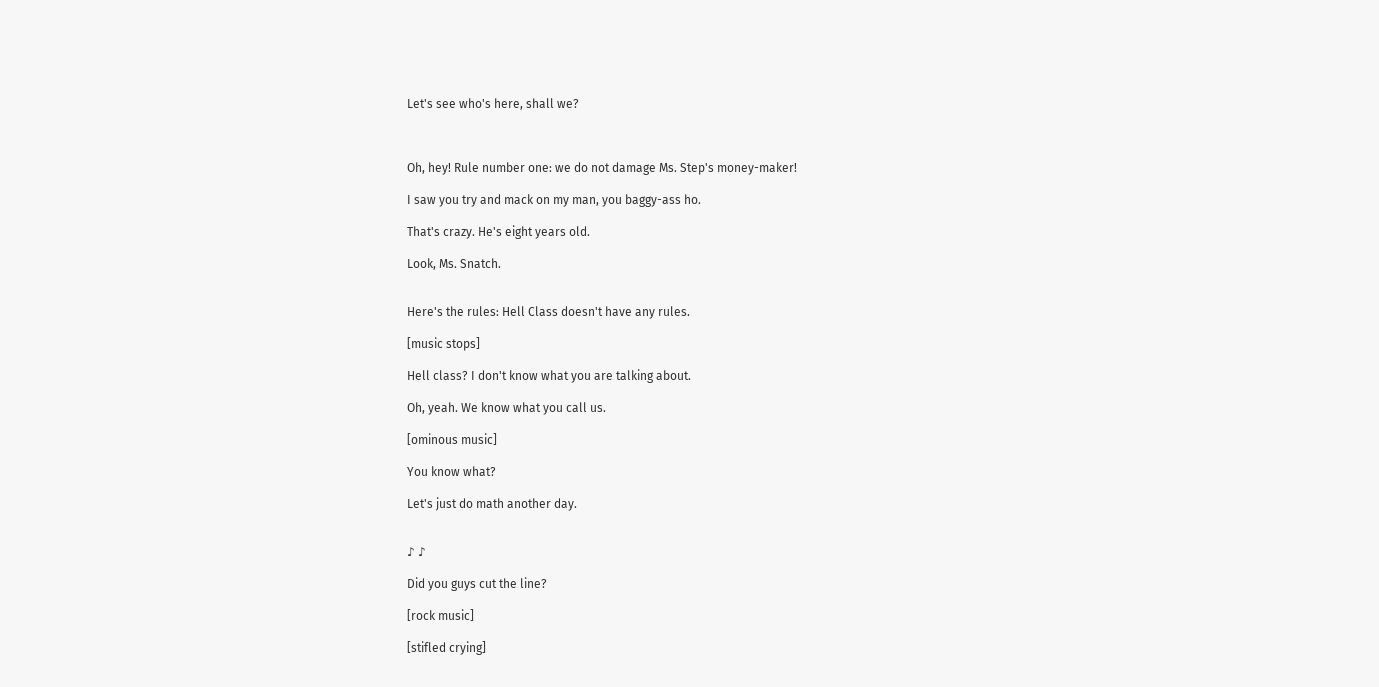Let's see who's here, shall we?



Oh, hey! Rule number one: we do not damage Ms. Step's money-maker!

I saw you try and mack on my man, you baggy-ass ho.

That's crazy. He's eight years old.

Look, Ms. Snatch.


Here's the rules: Hell Class doesn't have any rules.

[music stops]

Hell class? I don't know what you are talking about.

Oh, yeah. We know what you call us.

[ominous music]

You know what?

Let's just do math another day.


♪ ♪

Did you guys cut the line?

[rock music]

[stifled crying]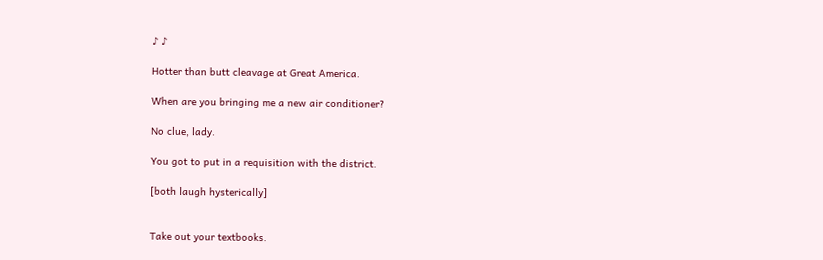♪ ♪

Hotter than butt cleavage at Great America.

When are you bringing me a new air conditioner?

No clue, lady.

You got to put in a requisition with the district.

[both laugh hysterically]


Take out your textbooks.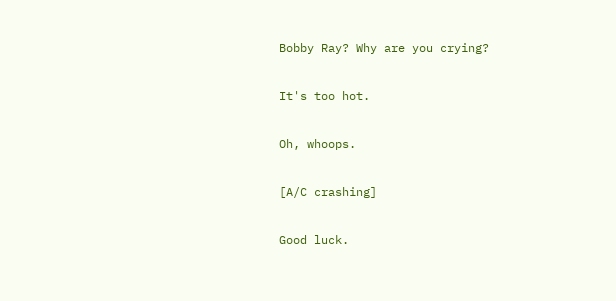Bobby Ray? Why are you crying?

It's too hot.

Oh, whoops.

[A/C crashing]

Good luck.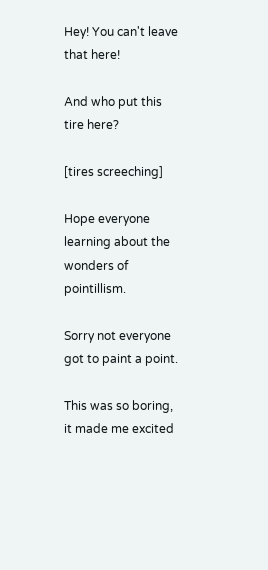Hey! You can't leave that here!

And who put this tire here?

[tires screeching]

Hope everyone learning about the wonders of pointillism.

Sorry not everyone got to paint a point.

This was so boring, it made me excited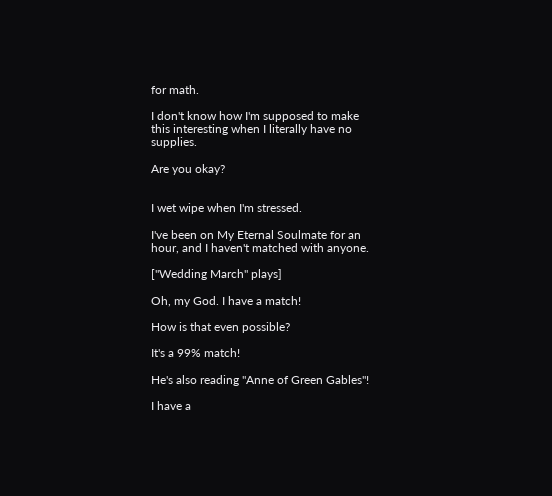for math.

I don't know how I'm supposed to make this interesting when I literally have no supplies.

Are you okay?


I wet wipe when I'm stressed.

I've been on My Eternal Soulmate for an hour, and I haven't matched with anyone.

["Wedding March" plays]

Oh, my God. I have a match!

How is that even possible?

It's a 99% match!

He's also reading "Anne of Green Gables"!

I have a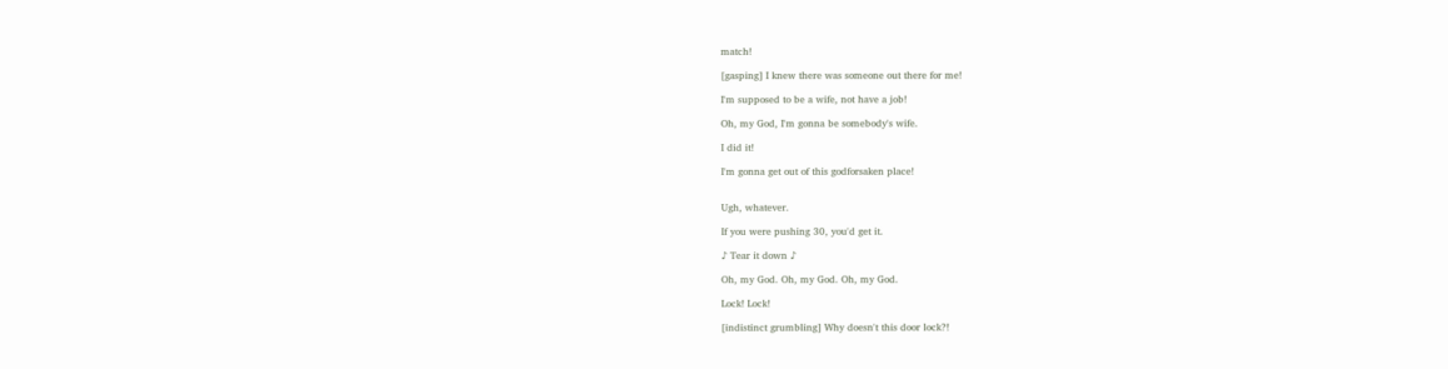match!

[gasping] I knew there was someone out there for me!

I'm supposed to be a wife, not have a job!

Oh, my God, I'm gonna be somebody's wife.

I did it!

I'm gonna get out of this godforsaken place!


Ugh, whatever.

If you were pushing 30, you'd get it.

♪ Tear it down ♪

Oh, my God. Oh, my God. Oh, my God.

Lock! Lock!

[indistinct grumbling] Why doesn't this door lock?!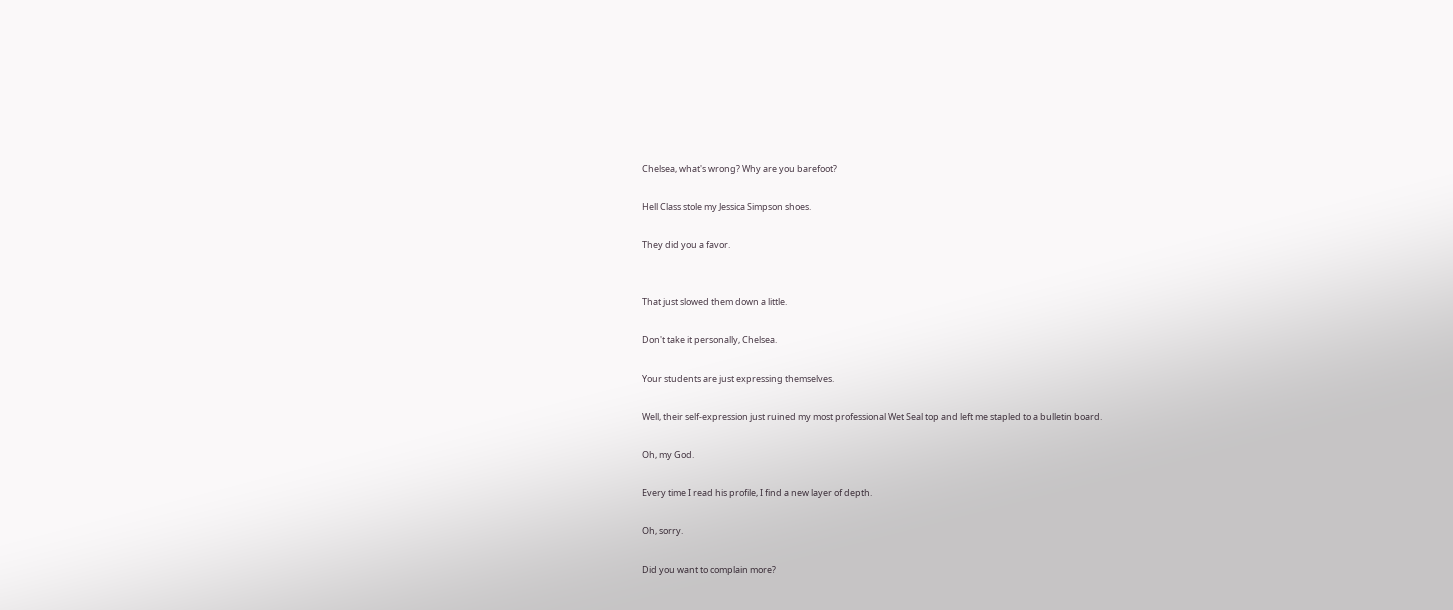Chelsea, what's wrong? Why are you barefoot?

Hell Class stole my Jessica Simpson shoes.

They did you a favor.


That just slowed them down a little.

Don't take it personally, Chelsea.

Your students are just expressing themselves.

Well, their self-expression just ruined my most professional Wet Seal top and left me stapled to a bulletin board.

Oh, my God.

Every time I read his profile, I find a new layer of depth.

Oh, sorry.

Did you want to complain more?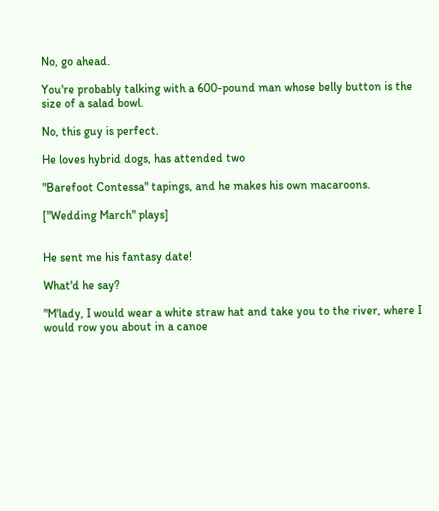No, go ahead.

You're probably talking with a 600-pound man whose belly button is the size of a salad bowl.

No, this guy is perfect.

He loves hybrid dogs, has attended two

"Barefoot Contessa" tapings, and he makes his own macaroons.

["Wedding March" plays]


He sent me his fantasy date!

What'd he say?

"M'lady, I would wear a white straw hat and take you to the river, where I would row you about in a canoe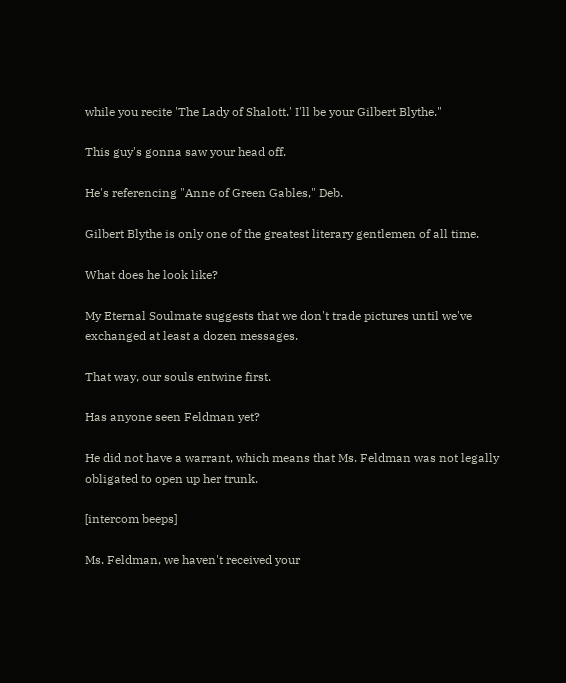while you recite 'The Lady of Shalott.' I'll be your Gilbert Blythe."

This guy's gonna saw your head off.

He's referencing "Anne of Green Gables," Deb.

Gilbert Blythe is only one of the greatest literary gentlemen of all time.

What does he look like?

My Eternal Soulmate suggests that we don't trade pictures until we've exchanged at least a dozen messages.

That way, our souls entwine first.

Has anyone seen Feldman yet?

He did not have a warrant, which means that Ms. Feldman was not legally obligated to open up her trunk.

[intercom beeps]

Ms. Feldman, we haven't received your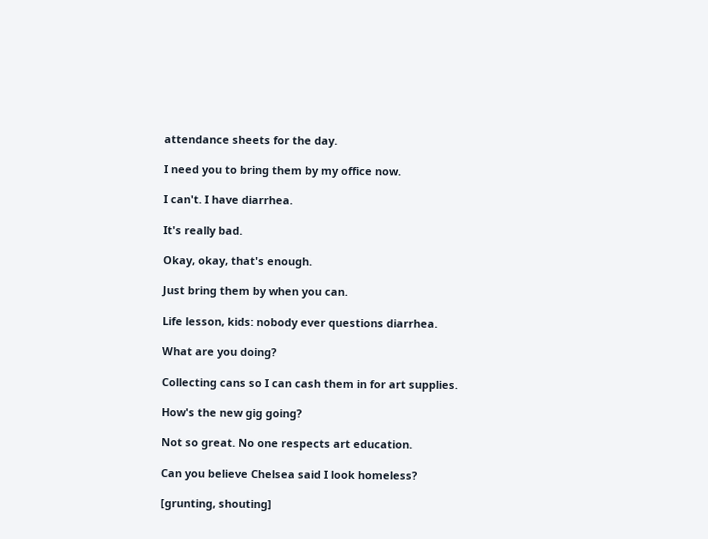attendance sheets for the day.

I need you to bring them by my office now.

I can't. I have diarrhea.

It's really bad.

Okay, okay, that's enough.

Just bring them by when you can.

Life lesson, kids: nobody ever questions diarrhea.

What are you doing?

Collecting cans so I can cash them in for art supplies.

How's the new gig going?

Not so great. No one respects art education.

Can you believe Chelsea said I look homeless?

[grunting, shouting]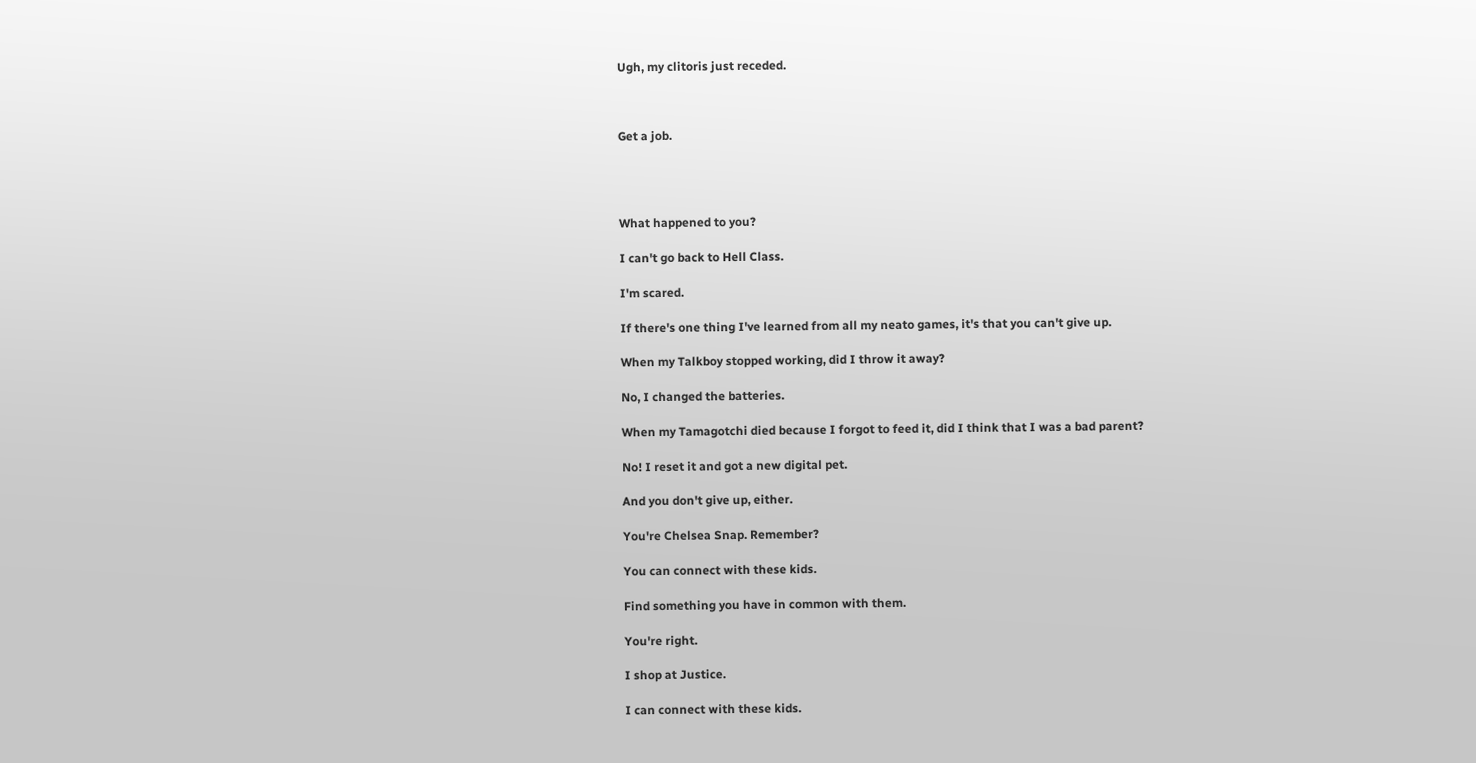Ugh, my clitoris just receded.



Get a job.




What happened to you?

I can't go back to Hell Class.

I'm scared.

If there's one thing I've learned from all my neato games, it's that you can't give up.

When my Talkboy stopped working, did I throw it away?

No, I changed the batteries.

When my Tamagotchi died because I forgot to feed it, did I think that I was a bad parent?

No! I reset it and got a new digital pet.

And you don't give up, either.

You're Chelsea Snap. Remember?

You can connect with these kids.

Find something you have in common with them.

You're right.

I shop at Justice.

I can connect with these kids.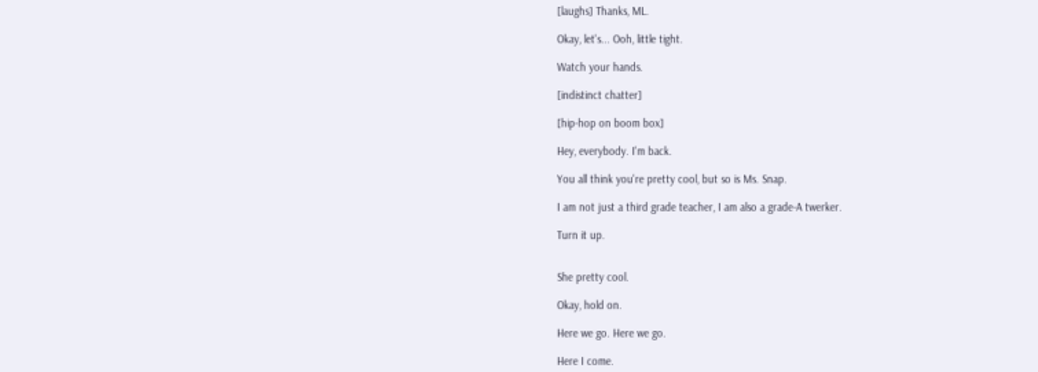[laughs] Thanks, ML.

Okay, let's... Ooh, little tight.

Watch your hands.

[indistinct chatter]

[hip-hop on boom box]

Hey, everybody. I'm back.

You all think you're pretty cool, but so is Ms. Snap.

I am not just a third grade teacher, I am also a grade-A twerker.

Turn it up.


She pretty cool.

Okay, hold on.

Here we go. Here we go.

Here I come.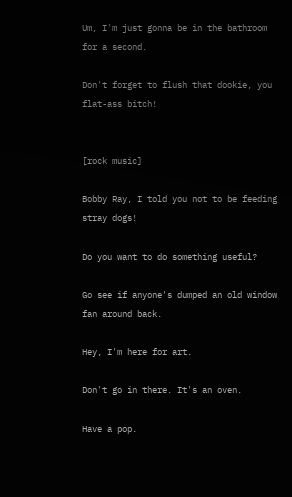Um, I'm just gonna be in the bathroom for a second.

Don't forget to flush that dookie, you flat-ass bitch!


[rock music]

Bobby Ray, I told you not to be feeding stray dogs!

Do you want to do something useful?

Go see if anyone's dumped an old window fan around back.

Hey, I'm here for art.

Don't go in there. It's an oven.

Have a pop.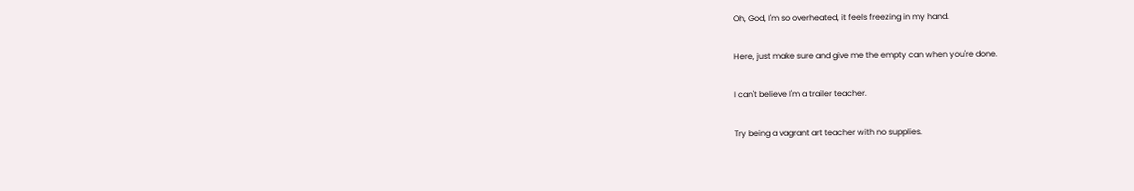Oh, God, I'm so overheated, it feels freezing in my hand.

Here, just make sure and give me the empty can when you're done.

I can't believe I'm a trailer teacher.

Try being a vagrant art teacher with no supplies.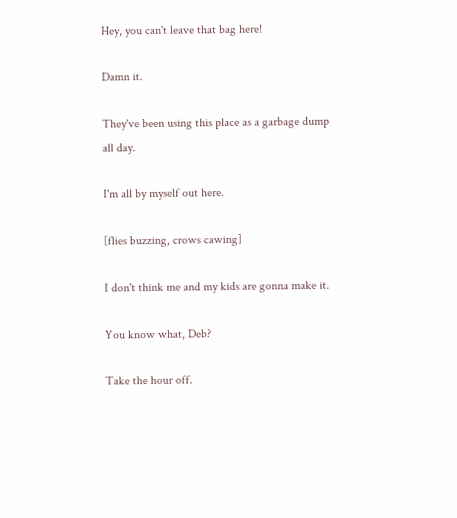Hey, you can't leave that bag here!

Damn it.

They've been using this place as a garbage dump all day.

I'm all by myself out here.

[flies buzzing, crows cawing]

I don't think me and my kids are gonna make it.

You know what, Deb?

Take the hour off.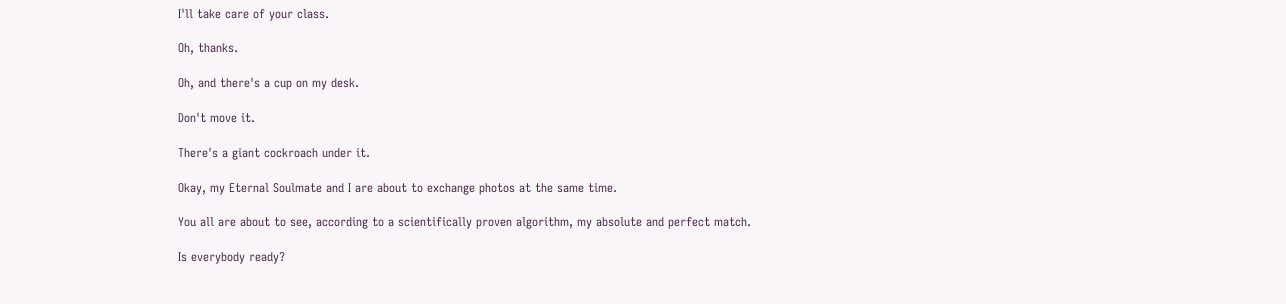I'll take care of your class.

Oh, thanks.

Oh, and there's a cup on my desk.

Don't move it.

There's a giant cockroach under it.

Okay, my Eternal Soulmate and I are about to exchange photos at the same time.

You all are about to see, according to a scientifically proven algorithm, my absolute and perfect match.

Is everybody ready?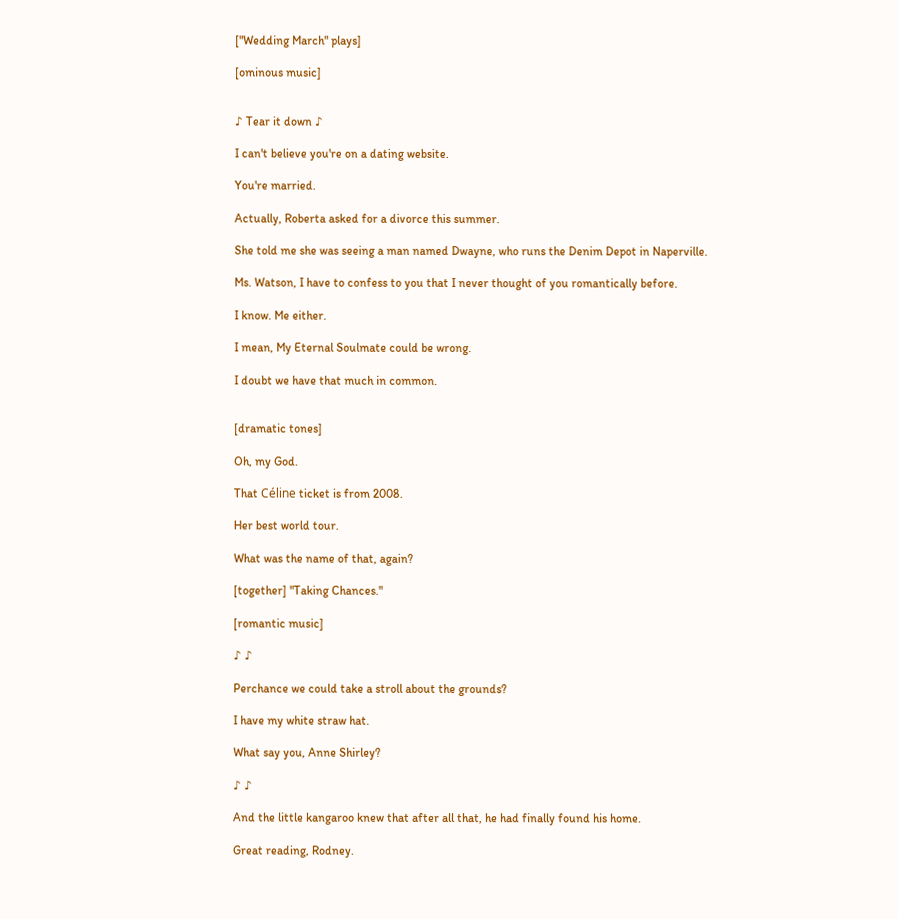["Wedding March" plays]

[ominous music]


♪ Tear it down ♪

I can't believe you're on a dating website.

You're married.

Actually, Roberta asked for a divorce this summer.

She told me she was seeing a man named Dwayne, who runs the Denim Depot in Naperville.

Ms. Watson, I have to confess to you that I never thought of you romantically before.

I know. Me either.

I mean, My Eternal Soulmate could be wrong.

I doubt we have that much in common.


[dramatic tones]

Oh, my God.

That Céline ticket is from 2008.

Her best world tour.

What was the name of that, again?

[together] "Taking Chances."

[romantic music]

♪ ♪

Perchance we could take a stroll about the grounds?

I have my white straw hat.

What say you, Anne Shirley?

♪ ♪

And the little kangaroo knew that after all that, he had finally found his home.

Great reading, Rodney.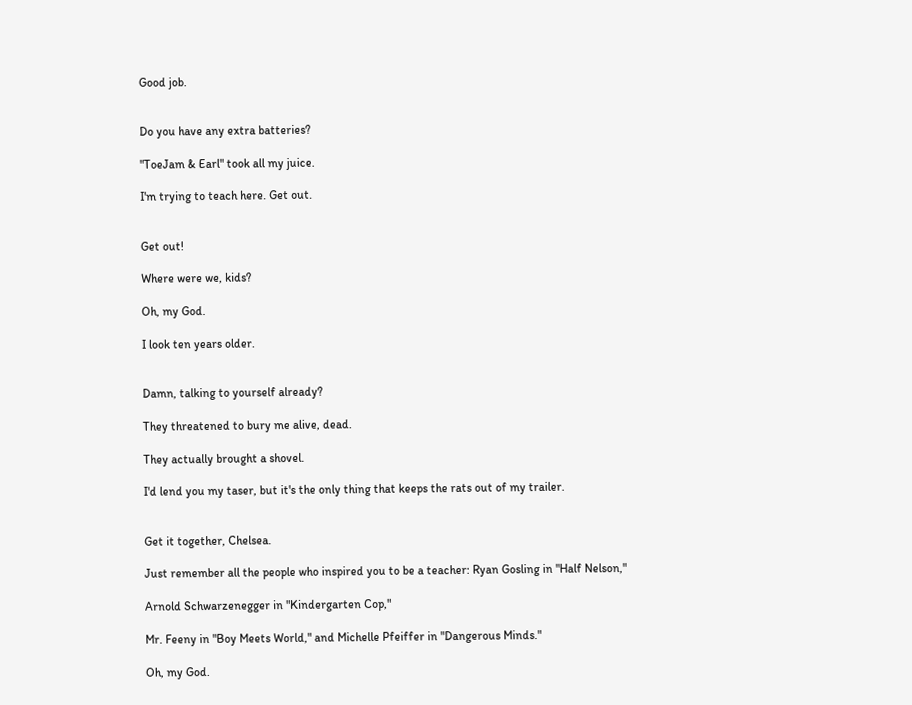Good job.


Do you have any extra batteries?

"ToeJam & Earl" took all my juice.

I'm trying to teach here. Get out.


Get out!

Where were we, kids?

Oh, my God.

I look ten years older.


Damn, talking to yourself already?

They threatened to bury me alive, dead.

They actually brought a shovel.

I'd lend you my taser, but it's the only thing that keeps the rats out of my trailer.


Get it together, Chelsea.

Just remember all the people who inspired you to be a teacher: Ryan Gosling in "Half Nelson,"

Arnold Schwarzenegger in "Kindergarten Cop,"

Mr. Feeny in "Boy Meets World," and Michelle Pfeiffer in "Dangerous Minds."

Oh, my God.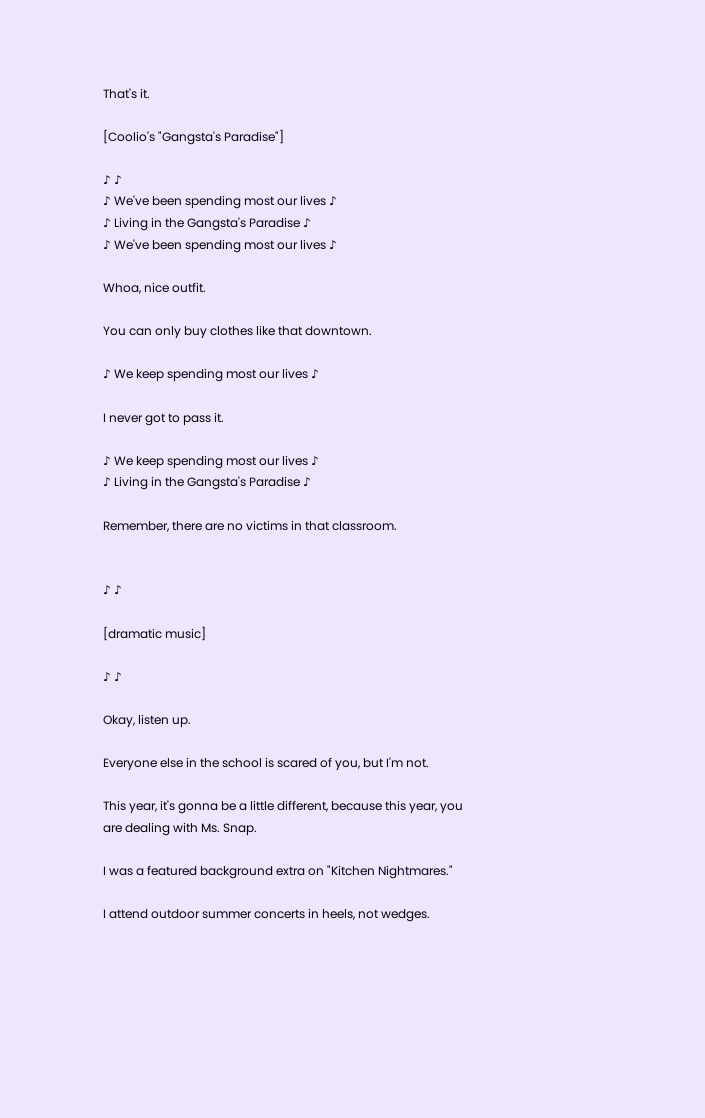That's it.

[Coolio's "Gangsta's Paradise"]

♪ ♪
♪ We've been spending most our lives ♪
♪ Living in the Gangsta's Paradise ♪
♪ We've been spending most our lives ♪

Whoa, nice outfit.

You can only buy clothes like that downtown.

♪ We keep spending most our lives ♪

I never got to pass it.

♪ We keep spending most our lives ♪
♪ Living in the Gangsta's Paradise ♪

Remember, there are no victims in that classroom.


♪ ♪

[dramatic music]

♪ ♪

Okay, listen up.

Everyone else in the school is scared of you, but I'm not.

This year, it's gonna be a little different, because this year, you are dealing with Ms. Snap.

I was a featured background extra on "Kitchen Nightmares."

I attend outdoor summer concerts in heels, not wedges.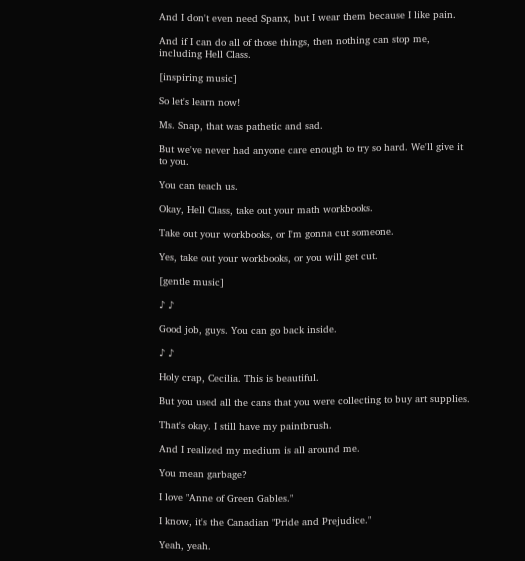And I don't even need Spanx, but I wear them because I like pain.

And if I can do all of those things, then nothing can stop me, including Hell Class.

[inspiring music]

So let's learn now!

Ms. Snap, that was pathetic and sad.

But we've never had anyone care enough to try so hard. We'll give it to you.

You can teach us.

Okay, Hell Class, take out your math workbooks.

Take out your workbooks, or I'm gonna cut someone.

Yes, take out your workbooks, or you will get cut.

[gentle music]

♪ ♪

Good job, guys. You can go back inside.

♪ ♪

Holy crap, Cecilia. This is beautiful.

But you used all the cans that you were collecting to buy art supplies.

That's okay. I still have my paintbrush.

And I realized my medium is all around me.

You mean garbage?

I love "Anne of Green Gables."

I know, it's the Canadian "Pride and Prejudice."

Yeah, yeah.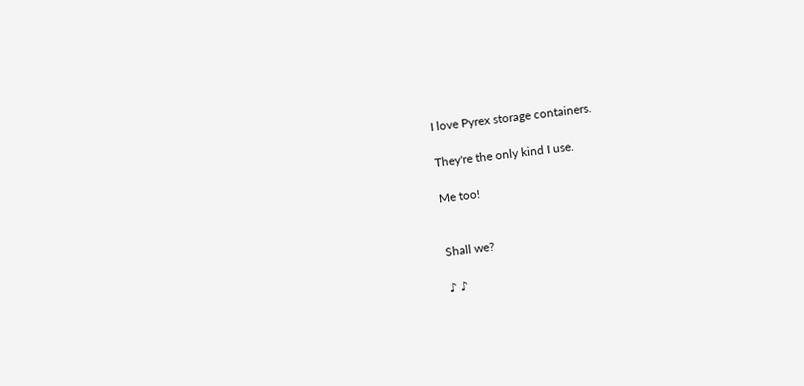I love Pyrex storage containers.

They're the only kind I use.

Me too!


Shall we?

♪ ♪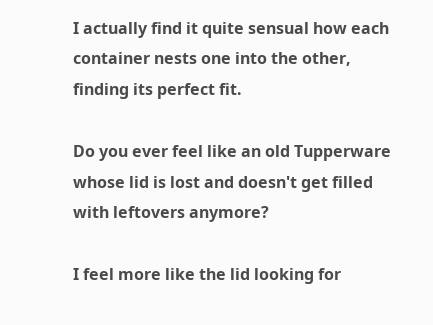I actually find it quite sensual how each container nests one into the other, finding its perfect fit.

Do you ever feel like an old Tupperware whose lid is lost and doesn't get filled with leftovers anymore?

I feel more like the lid looking for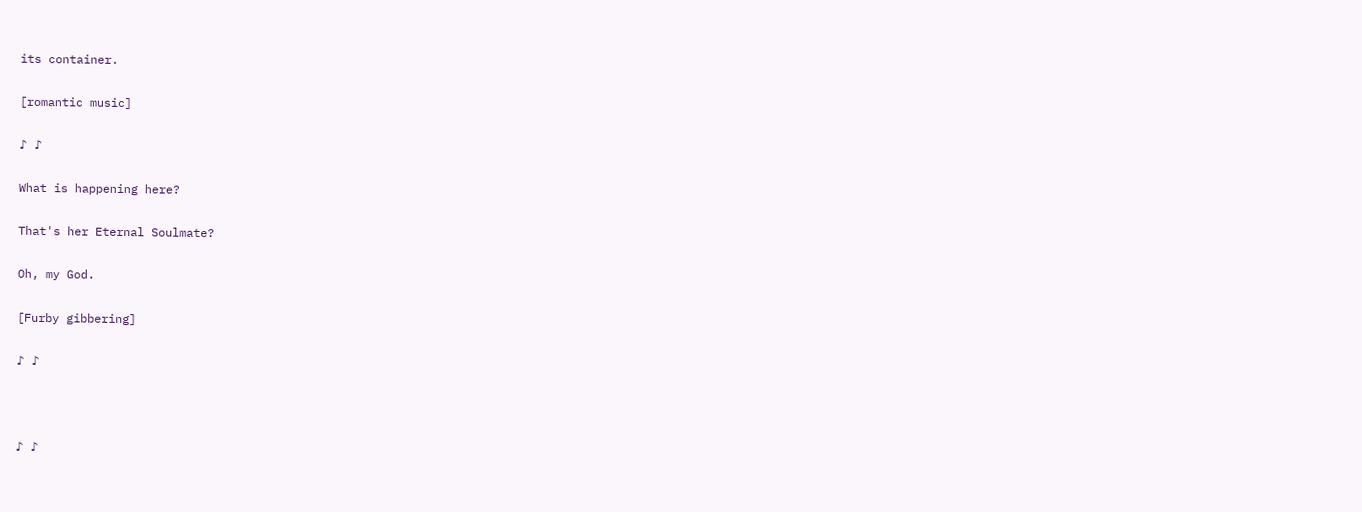its container.

[romantic music]

♪ ♪

What is happening here?

That's her Eternal Soulmate?

Oh, my God.

[Furby gibbering]

♪ ♪



♪ ♪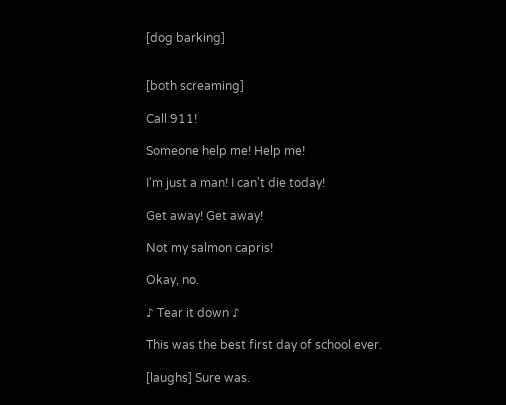[dog barking]


[both screaming]

Call 911!

Someone help me! Help me!

I'm just a man! I can't die today!

Get away! Get away!

Not my salmon capris!

Okay, no.

♪ Tear it down ♪

This was the best first day of school ever.

[laughs] Sure was.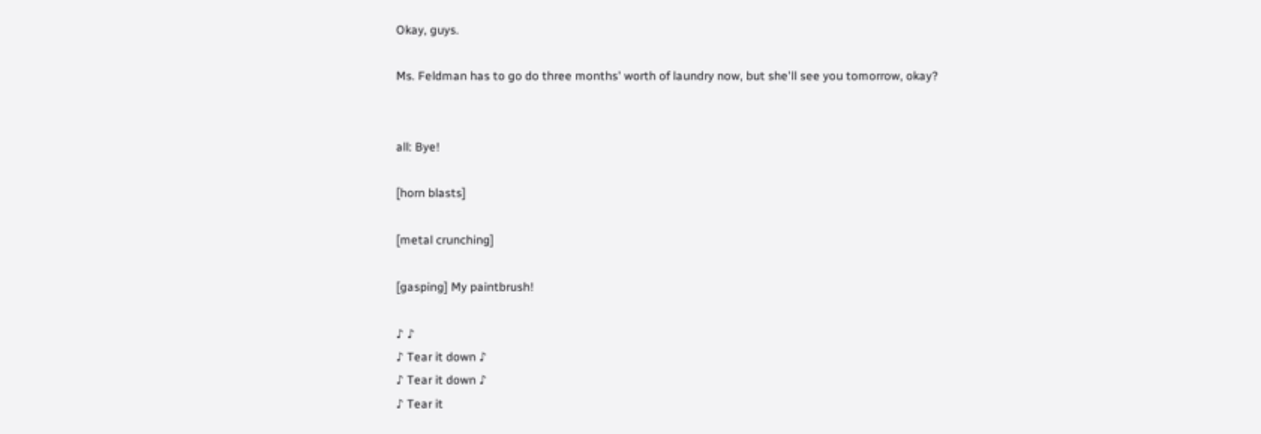Okay, guys.

Ms. Feldman has to go do three months' worth of laundry now, but she'll see you tomorrow, okay?


all: Bye!

[horn blasts]

[metal crunching]

[gasping] My paintbrush!

♪ ♪
♪ Tear it down ♪
♪ Tear it down ♪
♪ Tear it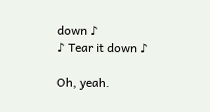down ♪
♪ Tear it down ♪

Oh, yeah.